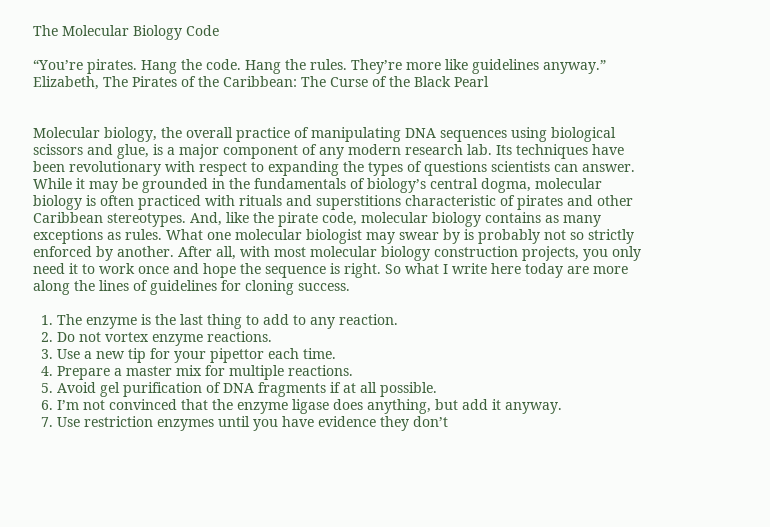The Molecular Biology Code

“You’re pirates. Hang the code. Hang the rules. They’re more like guidelines anyway.”              Elizabeth, The Pirates of the Caribbean: The Curse of the Black Pearl


Molecular biology, the overall practice of manipulating DNA sequences using biological scissors and glue, is a major component of any modern research lab. Its techniques have been revolutionary with respect to expanding the types of questions scientists can answer. While it may be grounded in the fundamentals of biology’s central dogma, molecular biology is often practiced with rituals and superstitions characteristic of pirates and other Caribbean stereotypes. And, like the pirate code, molecular biology contains as many exceptions as rules. What one molecular biologist may swear by is probably not so strictly enforced by another. After all, with most molecular biology construction projects, you only need it to work once and hope the sequence is right. So what I write here today are more along the lines of guidelines for cloning success.

  1. The enzyme is the last thing to add to any reaction.
  2. Do not vortex enzyme reactions.
  3. Use a new tip for your pipettor each time.
  4. Prepare a master mix for multiple reactions.
  5. Avoid gel purification of DNA fragments if at all possible.
  6. I’m not convinced that the enzyme ligase does anything, but add it anyway.
  7. Use restriction enzymes until you have evidence they don’t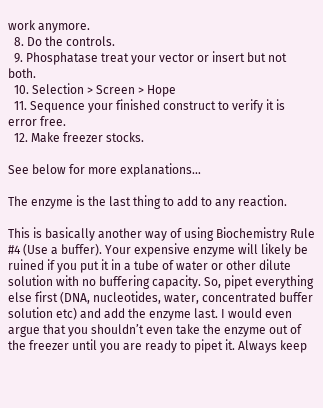work anymore.
  8. Do the controls.
  9. Phosphatase treat your vector or insert but not both.
  10. Selection > Screen > Hope
  11. Sequence your finished construct to verify it is error free.
  12. Make freezer stocks.

See below for more explanations…

The enzyme is the last thing to add to any reaction.

This is basically another way of using Biochemistry Rule #4 (Use a buffer). Your expensive enzyme will likely be ruined if you put it in a tube of water or other dilute solution with no buffering capacity. So, pipet everything else first (DNA, nucleotides, water, concentrated buffer solution etc) and add the enzyme last. I would even argue that you shouldn’t even take the enzyme out of the freezer until you are ready to pipet it. Always keep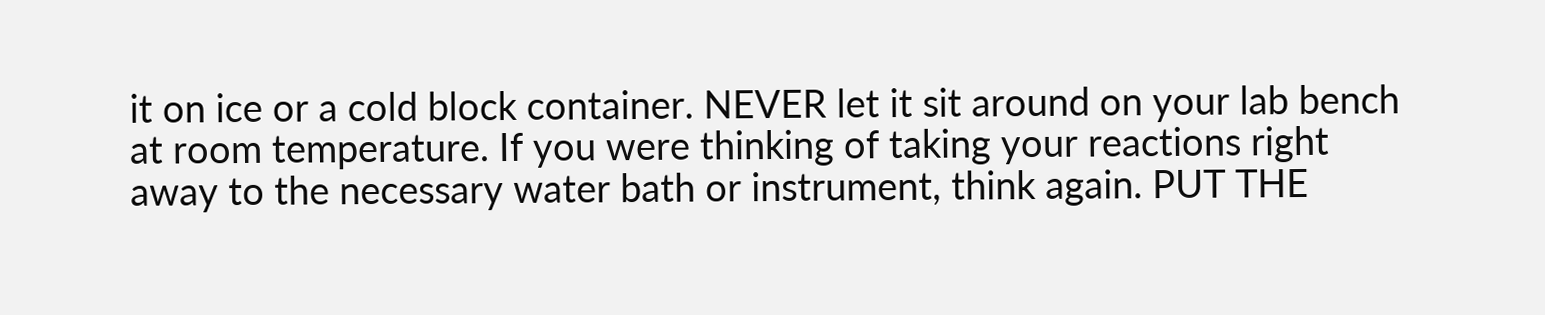it on ice or a cold block container. NEVER let it sit around on your lab bench at room temperature. If you were thinking of taking your reactions right away to the necessary water bath or instrument, think again. PUT THE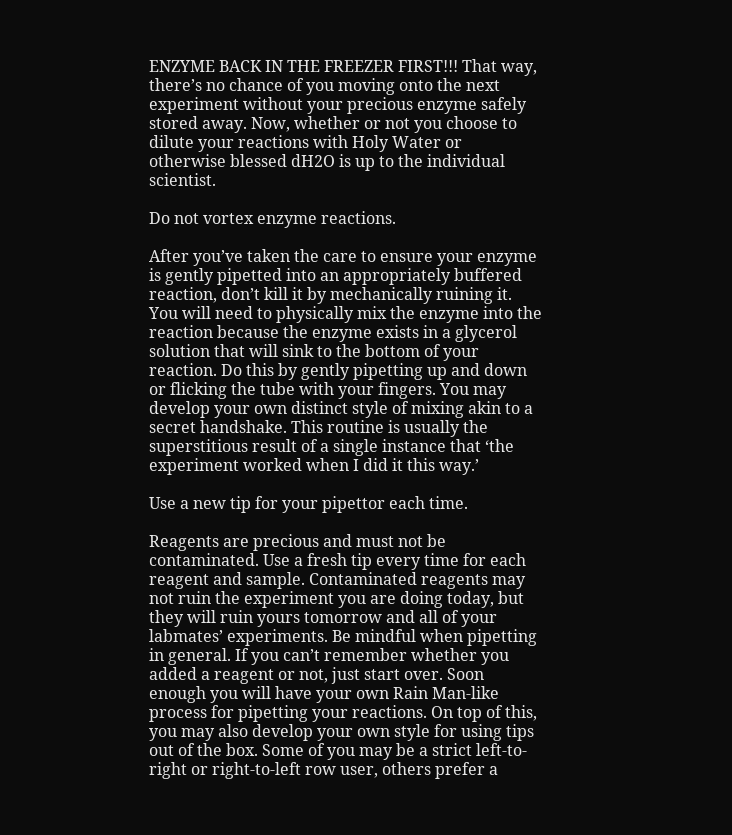ENZYME BACK IN THE FREEZER FIRST!!! That way, there’s no chance of you moving onto the next experiment without your precious enzyme safely stored away. Now, whether or not you choose to dilute your reactions with Holy Water or otherwise blessed dH2O is up to the individual scientist.

Do not vortex enzyme reactions.

After you’ve taken the care to ensure your enzyme is gently pipetted into an appropriately buffered reaction, don’t kill it by mechanically ruining it. You will need to physically mix the enzyme into the reaction because the enzyme exists in a glycerol solution that will sink to the bottom of your reaction. Do this by gently pipetting up and down or flicking the tube with your fingers. You may develop your own distinct style of mixing akin to a secret handshake. This routine is usually the superstitious result of a single instance that ‘the experiment worked when I did it this way.’

Use a new tip for your pipettor each time.

Reagents are precious and must not be contaminated. Use a fresh tip every time for each reagent and sample. Contaminated reagents may not ruin the experiment you are doing today, but they will ruin yours tomorrow and all of your labmates’ experiments. Be mindful when pipetting in general. If you can’t remember whether you added a reagent or not, just start over. Soon enough you will have your own Rain Man-like process for pipetting your reactions. On top of this, you may also develop your own style for using tips out of the box. Some of you may be a strict left-to-right or right-to-left row user, others prefer a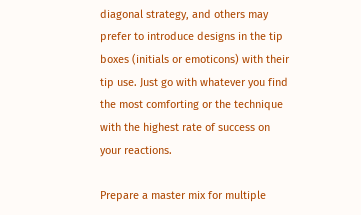diagonal strategy, and others may prefer to introduce designs in the tip boxes (initials or emoticons) with their tip use. Just go with whatever you find the most comforting or the technique with the highest rate of success on your reactions.

Prepare a master mix for multiple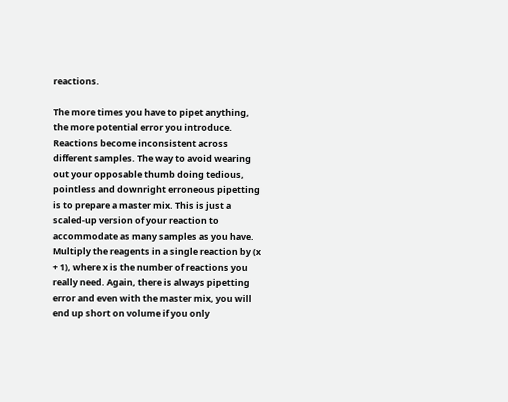reactions.

The more times you have to pipet anything, the more potential error you introduce. Reactions become inconsistent across different samples. The way to avoid wearing out your opposable thumb doing tedious, pointless and downright erroneous pipetting is to prepare a master mix. This is just a scaled-up version of your reaction to accommodate as many samples as you have. Multiply the reagents in a single reaction by (x + 1), where x is the number of reactions you really need. Again, there is always pipetting error and even with the master mix, you will end up short on volume if you only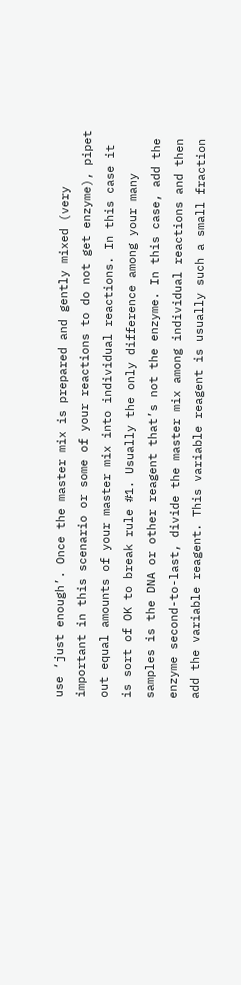use ‘just enough’. Once the master mix is prepared and gently mixed (very important in this scenario or some of your reactions to do not get enzyme), pipet out equal amounts of your master mix into individual reactions. In this case it is sort of OK to break rule #1. Usually the only difference among your many samples is the DNA or other reagent that’s not the enzyme. In this case, add the enzyme second-to-last, divide the master mix among individual reactions and then add the variable reagent. This variable reagent is usually such a small fraction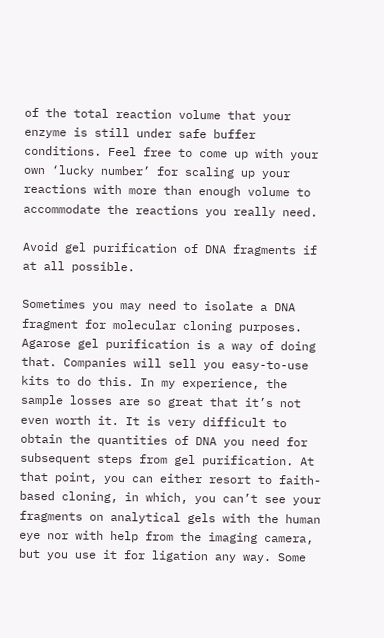of the total reaction volume that your enzyme is still under safe buffer conditions. Feel free to come up with your own ‘lucky number’ for scaling up your reactions with more than enough volume to accommodate the reactions you really need.

Avoid gel purification of DNA fragments if at all possible.

Sometimes you may need to isolate a DNA fragment for molecular cloning purposes. Agarose gel purification is a way of doing that. Companies will sell you easy-to-use kits to do this. In my experience, the sample losses are so great that it’s not even worth it. It is very difficult to obtain the quantities of DNA you need for subsequent steps from gel purification. At that point, you can either resort to faith-based cloning, in which, you can’t see your fragments on analytical gels with the human eye nor with help from the imaging camera, but you use it for ligation any way. Some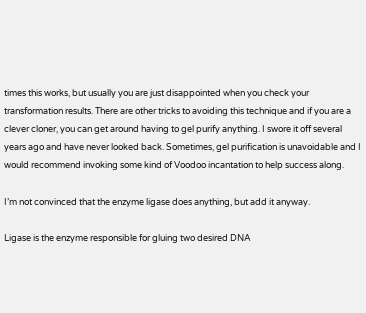times this works, but usually you are just disappointed when you check your transformation results. There are other tricks to avoiding this technique and if you are a clever cloner, you can get around having to gel purify anything. I swore it off several years ago and have never looked back. Sometimes, gel purification is unavoidable and I would recommend invoking some kind of Voodoo incantation to help success along.

I’m not convinced that the enzyme ligase does anything, but add it anyway.

Ligase is the enzyme responsible for gluing two desired DNA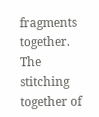fragments together. The stitching together of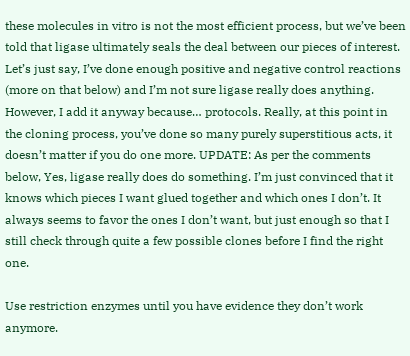these molecules in vitro is not the most efficient process, but we’ve been told that ligase ultimately seals the deal between our pieces of interest. Let’s just say, I’ve done enough positive and negative control reactions (more on that below) and I’m not sure ligase really does anything. However, I add it anyway because… protocols. Really, at this point in the cloning process, you’ve done so many purely superstitious acts, it doesn’t matter if you do one more. UPDATE: As per the comments below, Yes, ligase really does do something. I’m just convinced that it knows which pieces I want glued together and which ones I don’t. It always seems to favor the ones I don’t want, but just enough so that I still check through quite a few possible clones before I find the right one.

Use restriction enzymes until you have evidence they don’t work anymore.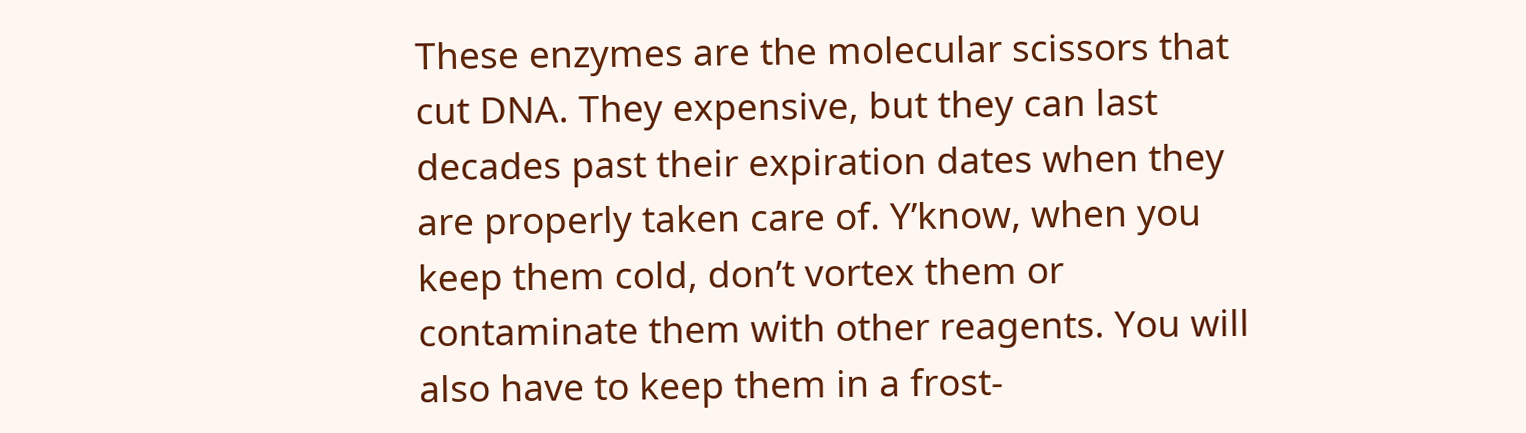These enzymes are the molecular scissors that cut DNA. They expensive, but they can last decades past their expiration dates when they are properly taken care of. Y’know, when you keep them cold, don’t vortex them or contaminate them with other reagents. You will also have to keep them in a frost-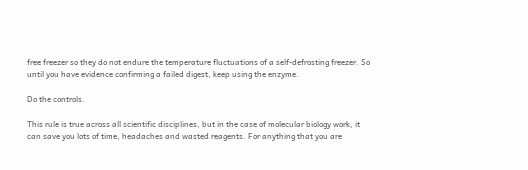free freezer so they do not endure the temperature fluctuations of a self-defrosting freezer. So until you have evidence confirming a failed digest, keep using the enzyme.

Do the controls.

This rule is true across all scientific disciplines, but in the case of molecular biology work, it can save you lots of time, headaches and wasted reagents. For anything that you are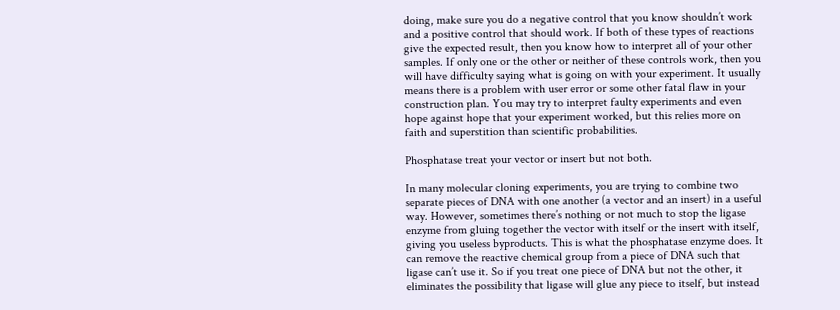doing, make sure you do a negative control that you know shouldn’t work and a positive control that should work. If both of these types of reactions give the expected result, then you know how to interpret all of your other samples. If only one or the other or neither of these controls work, then you will have difficulty saying what is going on with your experiment. It usually means there is a problem with user error or some other fatal flaw in your construction plan. You may try to interpret faulty experiments and even hope against hope that your experiment worked, but this relies more on faith and superstition than scientific probabilities.

Phosphatase treat your vector or insert but not both.

In many molecular cloning experiments, you are trying to combine two separate pieces of DNA with one another (a vector and an insert) in a useful way. However, sometimes there’s nothing or not much to stop the ligase enzyme from gluing together the vector with itself or the insert with itself, giving you useless byproducts. This is what the phosphatase enzyme does. It can remove the reactive chemical group from a piece of DNA such that ligase can’t use it. So if you treat one piece of DNA but not the other, it eliminates the possibility that ligase will glue any piece to itself, but instead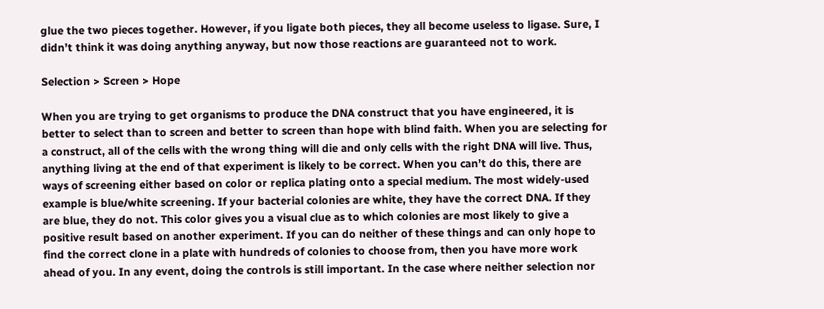glue the two pieces together. However, if you ligate both pieces, they all become useless to ligase. Sure, I didn’t think it was doing anything anyway, but now those reactions are guaranteed not to work.

Selection > Screen > Hope

When you are trying to get organisms to produce the DNA construct that you have engineered, it is better to select than to screen and better to screen than hope with blind faith. When you are selecting for a construct, all of the cells with the wrong thing will die and only cells with the right DNA will live. Thus, anything living at the end of that experiment is likely to be correct. When you can’t do this, there are ways of screening either based on color or replica plating onto a special medium. The most widely-used example is blue/white screening. If your bacterial colonies are white, they have the correct DNA. If they are blue, they do not. This color gives you a visual clue as to which colonies are most likely to give a positive result based on another experiment. If you can do neither of these things and can only hope to find the correct clone in a plate with hundreds of colonies to choose from, then you have more work ahead of you. In any event, doing the controls is still important. In the case where neither selection nor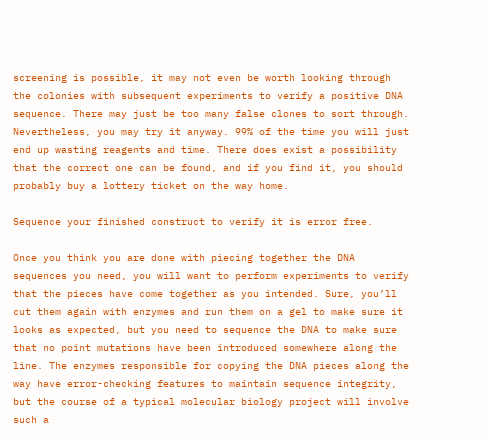screening is possible, it may not even be worth looking through the colonies with subsequent experiments to verify a positive DNA sequence. There may just be too many false clones to sort through. Nevertheless, you may try it anyway. 99% of the time you will just end up wasting reagents and time. There does exist a possibility that the correct one can be found, and if you find it, you should probably buy a lottery ticket on the way home.

Sequence your finished construct to verify it is error free.

Once you think you are done with piecing together the DNA sequences you need, you will want to perform experiments to verify that the pieces have come together as you intended. Sure, you’ll cut them again with enzymes and run them on a gel to make sure it looks as expected, but you need to sequence the DNA to make sure that no point mutations have been introduced somewhere along the line. The enzymes responsible for copying the DNA pieces along the way have error-checking features to maintain sequence integrity, but the course of a typical molecular biology project will involve such a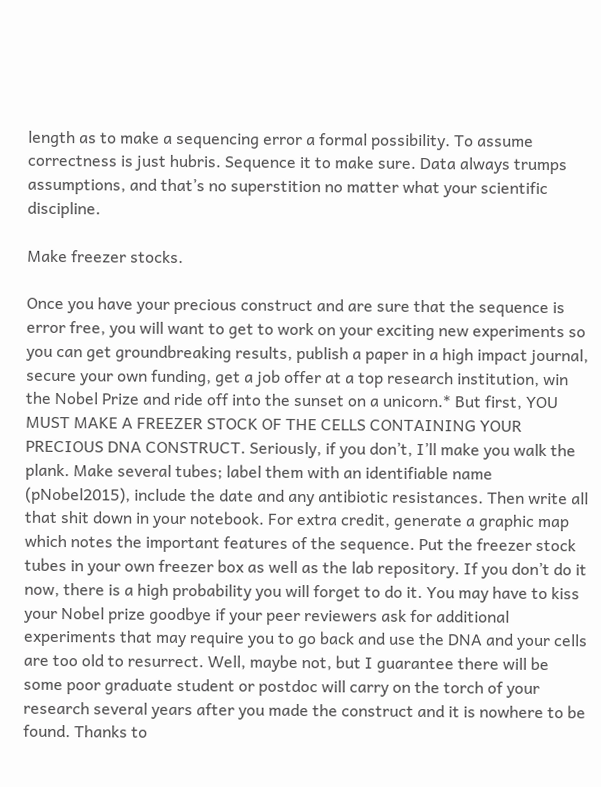length as to make a sequencing error a formal possibility. To assume correctness is just hubris. Sequence it to make sure. Data always trumps assumptions, and that’s no superstition no matter what your scientific discipline.

Make freezer stocks.

Once you have your precious construct and are sure that the sequence is error free, you will want to get to work on your exciting new experiments so you can get groundbreaking results, publish a paper in a high impact journal, secure your own funding, get a job offer at a top research institution, win the Nobel Prize and ride off into the sunset on a unicorn.* But first, YOU MUST MAKE A FREEZER STOCK OF THE CELLS CONTAINING YOUR PRECIOUS DNA CONSTRUCT. Seriously, if you don’t, I’ll make you walk the plank. Make several tubes; label them with an identifiable name (pNobel2015), include the date and any antibiotic resistances. Then write all that shit down in your notebook. For extra credit, generate a graphic map which notes the important features of the sequence. Put the freezer stock tubes in your own freezer box as well as the lab repository. If you don’t do it now, there is a high probability you will forget to do it. You may have to kiss your Nobel prize goodbye if your peer reviewers ask for additional experiments that may require you to go back and use the DNA and your cells are too old to resurrect. Well, maybe not, but I guarantee there will be some poor graduate student or postdoc will carry on the torch of your research several years after you made the construct and it is nowhere to be found. Thanks to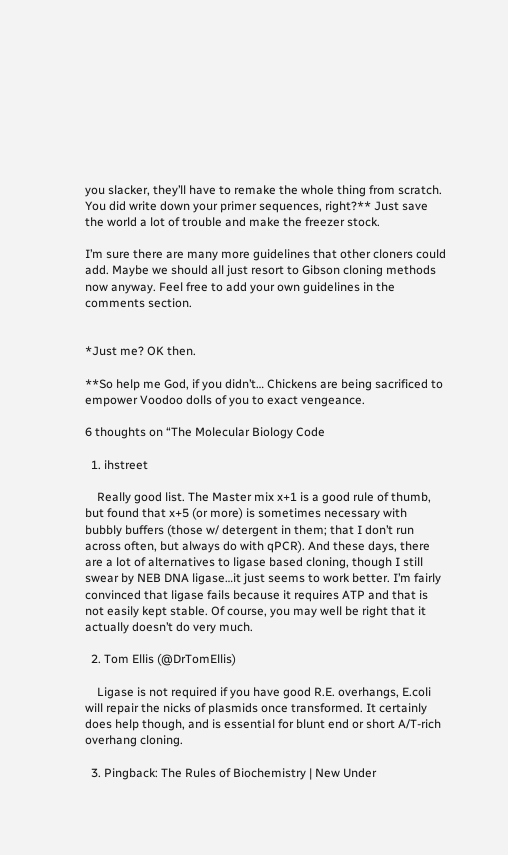you slacker, they’ll have to remake the whole thing from scratch. You did write down your primer sequences, right?** Just save the world a lot of trouble and make the freezer stock.

I’m sure there are many more guidelines that other cloners could add. Maybe we should all just resort to Gibson cloning methods now anyway. Feel free to add your own guidelines in the comments section.


*Just me? OK then.

**So help me God, if you didn’t… Chickens are being sacrificed to empower Voodoo dolls of you to exact vengeance.

6 thoughts on “The Molecular Biology Code

  1. ihstreet

    Really good list. The Master mix x+1 is a good rule of thumb, but found that x+5 (or more) is sometimes necessary with bubbly buffers (those w/ detergent in them; that I don’t run across often, but always do with qPCR). And these days, there are a lot of alternatives to ligase based cloning, though I still swear by NEB DNA ligase…it just seems to work better. I’m fairly convinced that ligase fails because it requires ATP and that is not easily kept stable. Of course, you may well be right that it actually doesn’t do very much.

  2. Tom Ellis (@DrTomEllis)

    Ligase is not required if you have good R.E. overhangs, E.coli will repair the nicks of plasmids once transformed. It certainly does help though, and is essential for blunt end or short A/T-rich overhang cloning.

  3. Pingback: The Rules of Biochemistry | New Under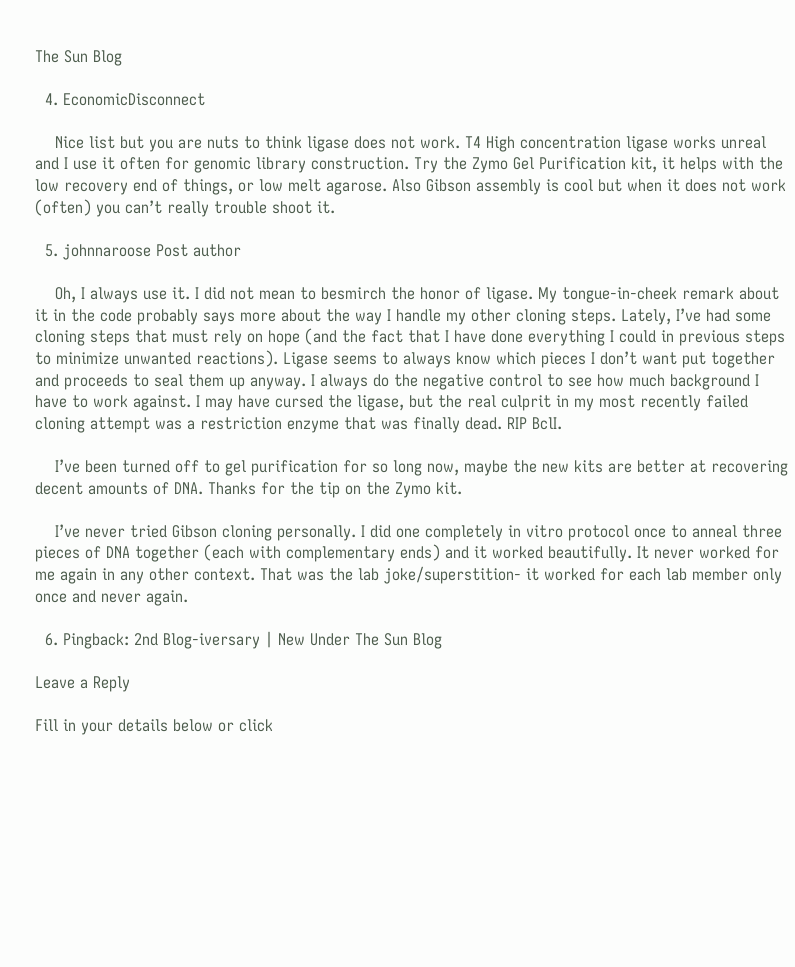The Sun Blog

  4. EconomicDisconnect

    Nice list but you are nuts to think ligase does not work. T4 High concentration ligase works unreal and I use it often for genomic library construction. Try the Zymo Gel Purification kit, it helps with the low recovery end of things, or low melt agarose. Also Gibson assembly is cool but when it does not work (often) you can’t really trouble shoot it.

  5. johnnaroose Post author

    Oh, I always use it. I did not mean to besmirch the honor of ligase. My tongue-in-cheek remark about it in the code probably says more about the way I handle my other cloning steps. Lately, I’ve had some cloning steps that must rely on hope (and the fact that I have done everything I could in previous steps to minimize unwanted reactions). Ligase seems to always know which pieces I don’t want put together and proceeds to seal them up anyway. I always do the negative control to see how much background I have to work against. I may have cursed the ligase, but the real culprit in my most recently failed cloning attempt was a restriction enzyme that was finally dead. RIP BclI.

    I’ve been turned off to gel purification for so long now, maybe the new kits are better at recovering decent amounts of DNA. Thanks for the tip on the Zymo kit.

    I’ve never tried Gibson cloning personally. I did one completely in vitro protocol once to anneal three pieces of DNA together (each with complementary ends) and it worked beautifully. It never worked for me again in any other context. That was the lab joke/superstition- it worked for each lab member only once and never again.

  6. Pingback: 2nd Blog-iversary | New Under The Sun Blog

Leave a Reply

Fill in your details below or click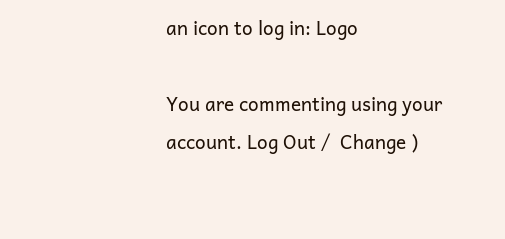an icon to log in: Logo

You are commenting using your account. Log Out /  Change )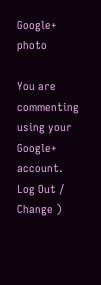Google+ photo

You are commenting using your Google+ account. Log Out /  Change )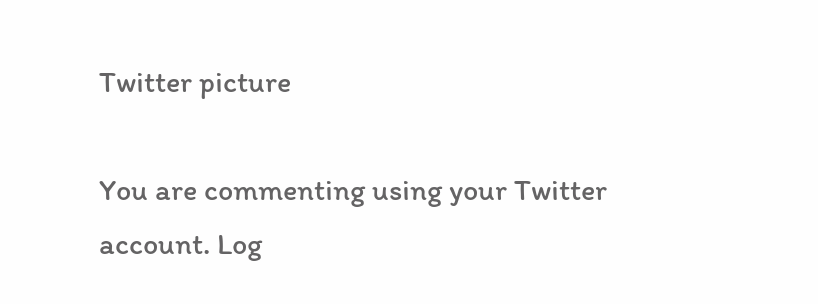Twitter picture

You are commenting using your Twitter account. Log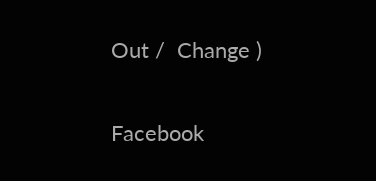Out /  Change )

Facebook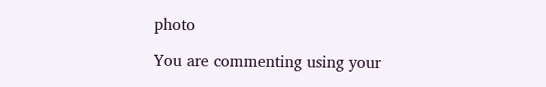photo

You are commenting using your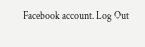Facebook account. Log Out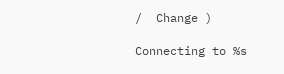/  Change )

Connecting to %s